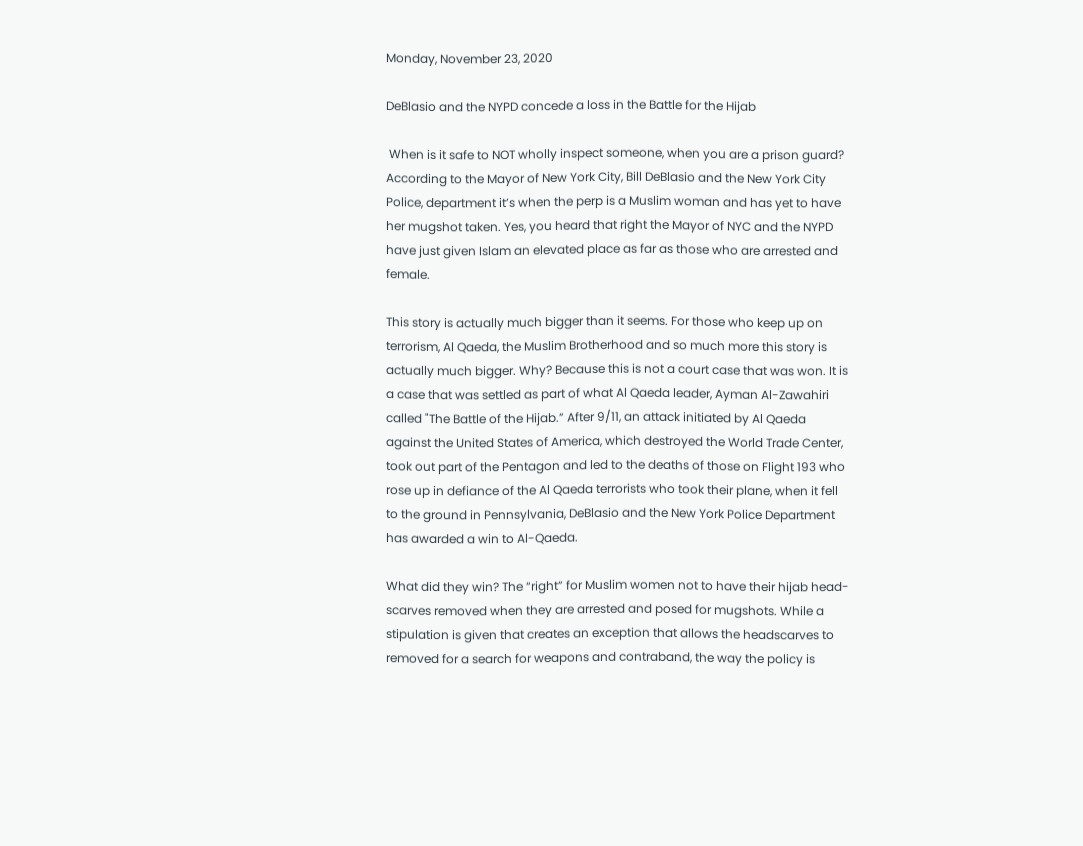Monday, November 23, 2020

DeBlasio and the NYPD concede a loss in the Battle for the Hijab

 When is it safe to NOT wholly inspect someone, when you are a prison guard? According to the Mayor of New York City, Bill DeBlasio and the New York City Police, department it’s when the perp is a Muslim woman and has yet to have her mugshot taken. Yes, you heard that right the Mayor of NYC and the NYPD have just given Islam an elevated place as far as those who are arrested and female.

This story is actually much bigger than it seems. For those who keep up on terrorism, Al Qaeda, the Muslim Brotherhood and so much more this story is actually much bigger. Why? Because this is not a court case that was won. It is a case that was settled as part of what Al Qaeda leader, Ayman Al-Zawahiri called "The Battle of the Hijab.” After 9/11, an attack initiated by Al Qaeda against the United States of America, which destroyed the World Trade Center, took out part of the Pentagon and led to the deaths of those on Flight 193 who rose up in defiance of the Al Qaeda terrorists who took their plane, when it fell to the ground in Pennsylvania, DeBlasio and the New York Police Department has awarded a win to Al-Qaeda.

What did they win? The “right” for Muslim women not to have their hijab head-scarves removed when they are arrested and posed for mugshots. While a stipulation is given that creates an exception that allows the headscarves to removed for a search for weapons and contraband, the way the policy is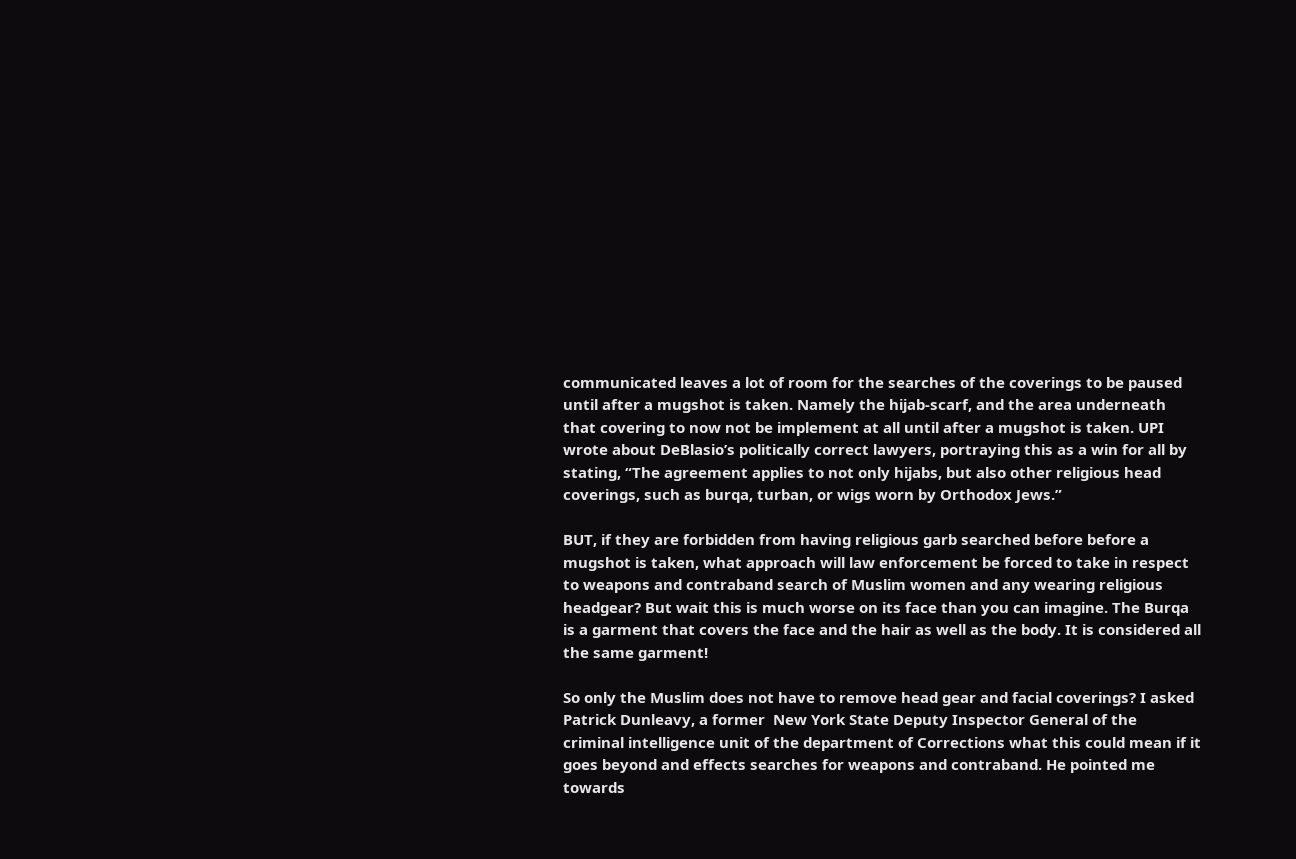communicated leaves a lot of room for the searches of the coverings to be paused until after a mugshot is taken. Namely the hijab-scarf, and the area underneath that covering to now not be implement at all until after a mugshot is taken. UPI wrote about DeBlasio’s politically correct lawyers, portraying this as a win for all by stating, “The agreement applies to not only hijabs, but also other religious head coverings, such as burqa, turban, or wigs worn by Orthodox Jews.”

BUT, if they are forbidden from having religious garb searched before before a mugshot is taken, what approach will law enforcement be forced to take in respect to weapons and contraband search of Muslim women and any wearing religious headgear? But wait this is much worse on its face than you can imagine. The Burqa is a garment that covers the face and the hair as well as the body. It is considered all the same garment!

So only the Muslim does not have to remove head gear and facial coverings? I asked Patrick Dunleavy, a former  New York State Deputy Inspector General of the criminal intelligence unit of the department of Corrections what this could mean if it goes beyond and effects searches for weapons and contraband. He pointed me towards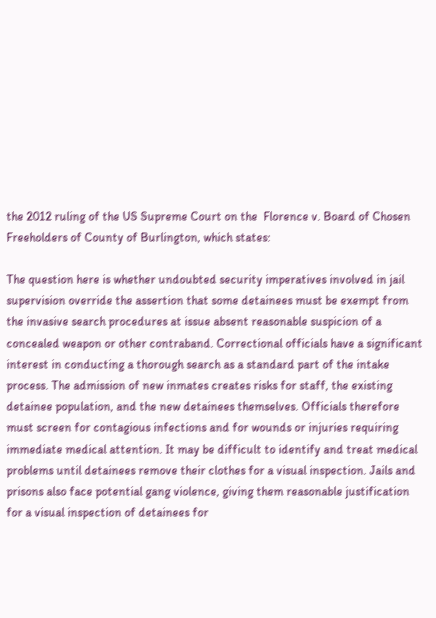the 2012 ruling of the US Supreme Court on the  Florence v. Board of Chosen Freeholders of County of Burlington, which states:

The question here is whether undoubted security imperatives involved in jail supervision override the assertion that some detainees must be exempt from the invasive search procedures at issue absent reasonable suspicion of a concealed weapon or other contraband. Correctional officials have a significant interest in conducting a thorough search as a standard part of the intake process. The admission of new inmates creates risks for staff, the existing detainee population, and the new detainees themselves. Officials therefore must screen for contagious infections and for wounds or injuries requiring immediate medical attention. It may be difficult to identify and treat medical problems until detainees remove their clothes for a visual inspection. Jails and prisons also face potential gang violence, giving them reasonable justification for a visual inspection of detainees for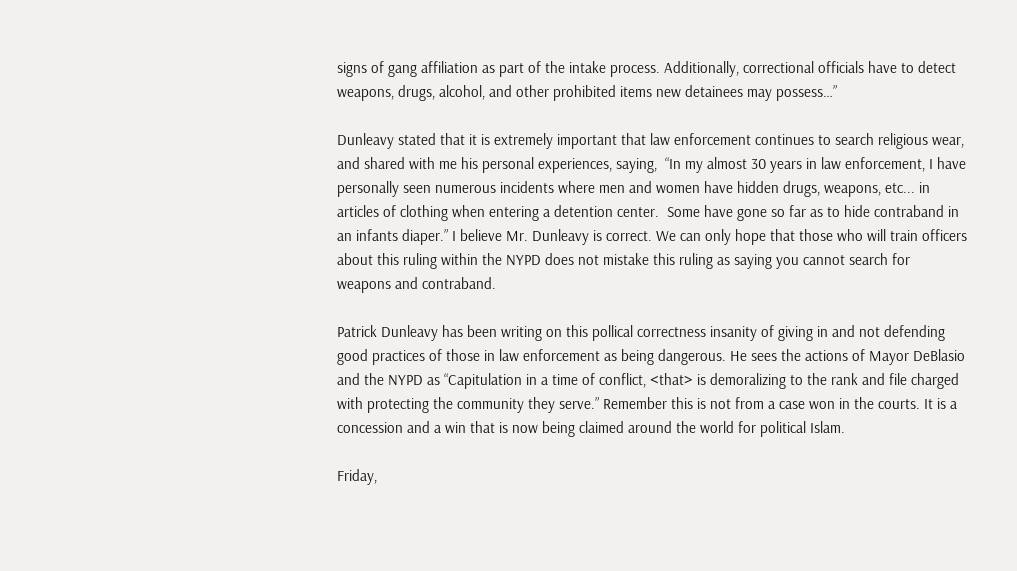signs of gang affiliation as part of the intake process. Additionally, correctional officials have to detect weapons, drugs, alcohol, and other prohibited items new detainees may possess…”

Dunleavy stated that it is extremely important that law enforcement continues to search religious wear, and shared with me his personal experiences, saying,  “In my almost 30 years in law enforcement, I have personally seen numerous incidents where men and women have hidden drugs, weapons, etc... in articles of clothing when entering a detention center.  Some have gone so far as to hide contraband in an infants diaper.” I believe Mr. Dunleavy is correct. We can only hope that those who will train officers about this ruling within the NYPD does not mistake this ruling as saying you cannot search for weapons and contraband.

Patrick Dunleavy has been writing on this pollical correctness insanity of giving in and not defending good practices of those in law enforcement as being dangerous. He sees the actions of Mayor DeBlasio and the NYPD as “Capitulation in a time of conflict, <that> is demoralizing to the rank and file charged with protecting the community they serve.” Remember this is not from a case won in the courts. It is a concession and a win that is now being claimed around the world for political Islam.

Friday,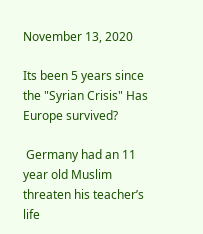November 13, 2020

Its been 5 years since the "Syrian Crisis" Has Europe survived?

 Germany had an 11 year old Muslim threaten his teacher’s life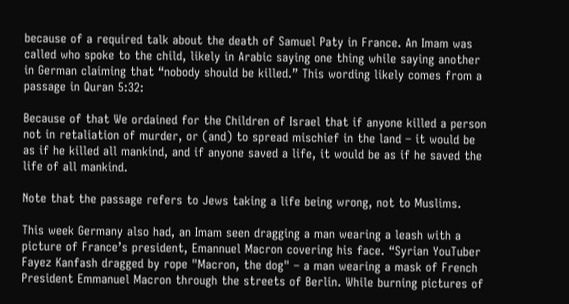because of a required talk about the death of Samuel Paty in France. An Imam was called who spoke to the child, likely in Arabic saying one thing while saying another in German claiming that “nobody should be killed.” This wording likely comes from a passage in Quran 5:32:

Because of that We ordained for the Children of Israel that if anyone killed a person not in retaliation of murder, or (and) to spread mischief in the land – it would be as if he killed all mankind, and if anyone saved a life, it would be as if he saved the life of all mankind.

Note that the passage refers to Jews taking a life being wrong, not to Muslims.

This week Germany also had, an Imam seen dragging a man wearing a leash with a picture of France’s president, Emannuel Macron covering his face. “Syrian YouTuber Fayez Kanfash dragged by rope "Macron, the dog" – a man wearing a mask of French President Emmanuel Macron through the streets of Berlin. While burning pictures of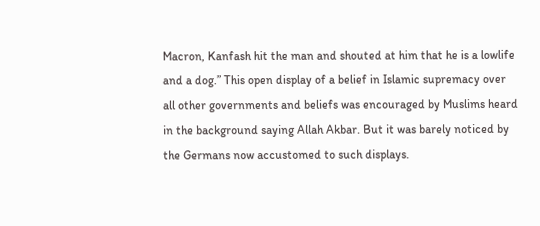Macron, Kanfash hit the man and shouted at him that he is a lowlife and a dog.” This open display of a belief in Islamic supremacy over all other governments and beliefs was encouraged by Muslims heard in the background saying Allah Akbar. But it was barely noticed by the Germans now accustomed to such displays.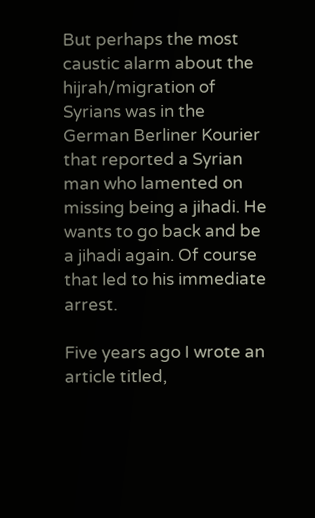But perhaps the most caustic alarm about the hijrah/migration of Syrians was in the German Berliner Kourier that reported a Syrian man who lamented on missing being a jihadi. He wants to go back and be a jihadi again. Of course that led to his immediate arrest.

Five years ago I wrote an article titled,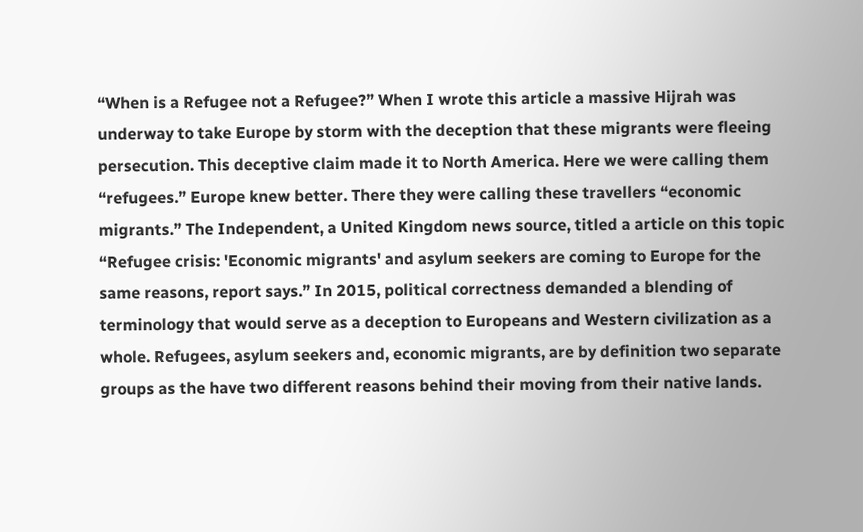“When is a Refugee not a Refugee?” When I wrote this article a massive Hijrah was underway to take Europe by storm with the deception that these migrants were fleeing persecution. This deceptive claim made it to North America. Here we were calling them “refugees.” Europe knew better. There they were calling these travellers “economic migrants.” The Independent, a United Kingdom news source, titled a article on this topic “Refugee crisis: 'Economic migrants' and asylum seekers are coming to Europe for the same reasons, report says.” In 2015, political correctness demanded a blending of terminology that would serve as a deception to Europeans and Western civilization as a whole. Refugees, asylum seekers and, economic migrants, are by definition two separate groups as the have two different reasons behind their moving from their native lands.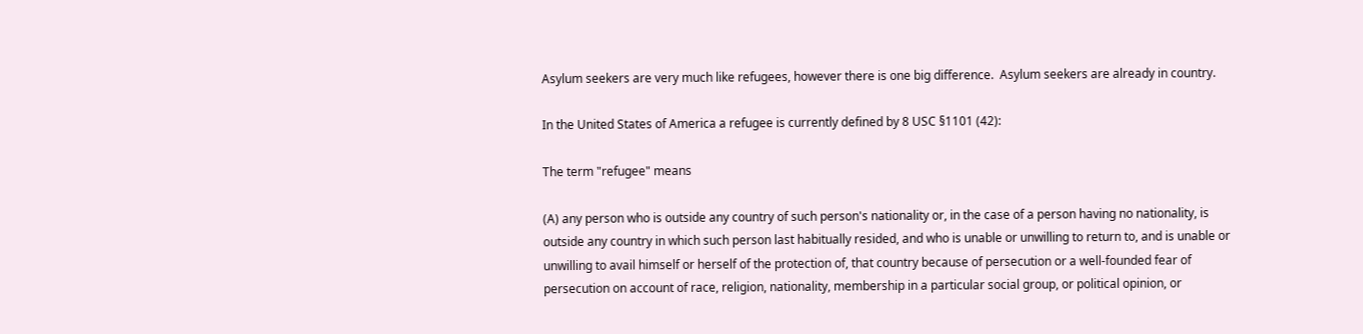Asylum seekers are very much like refugees, however there is one big difference.  Asylum seekers are already in country.

In the United States of America a refugee is currently defined by 8 USC §1101 (42):

The term "refugee" means

(A) any person who is outside any country of such person's nationality or, in the case of a person having no nationality, is outside any country in which such person last habitually resided, and who is unable or unwilling to return to, and is unable or unwilling to avail himself or herself of the protection of, that country because of persecution or a well-founded fear of persecution on account of race, religion, nationality, membership in a particular social group, or political opinion, or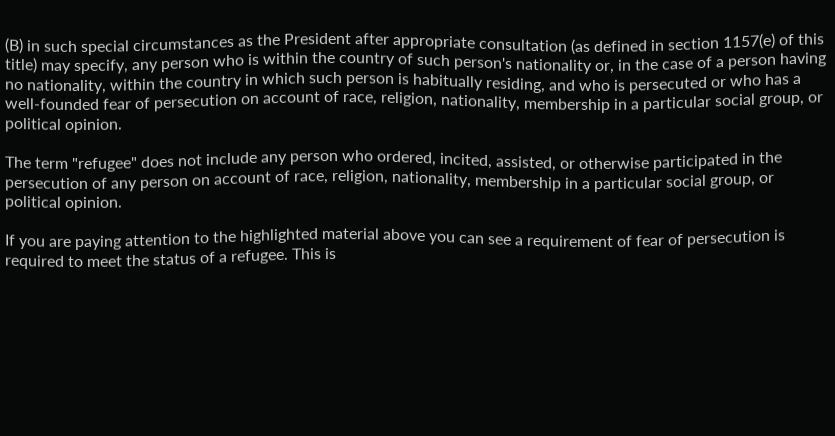(B) in such special circumstances as the President after appropriate consultation (as defined in section 1157(e) of this title) may specify, any person who is within the country of such person's nationality or, in the case of a person having no nationality, within the country in which such person is habitually residing, and who is persecuted or who has a well-founded fear of persecution on account of race, religion, nationality, membership in a particular social group, or political opinion.

The term "refugee" does not include any person who ordered, incited, assisted, or otherwise participated in the persecution of any person on account of race, religion, nationality, membership in a particular social group, or political opinion.

If you are paying attention to the highlighted material above you can see a requirement of fear of persecution is required to meet the status of a refugee. This is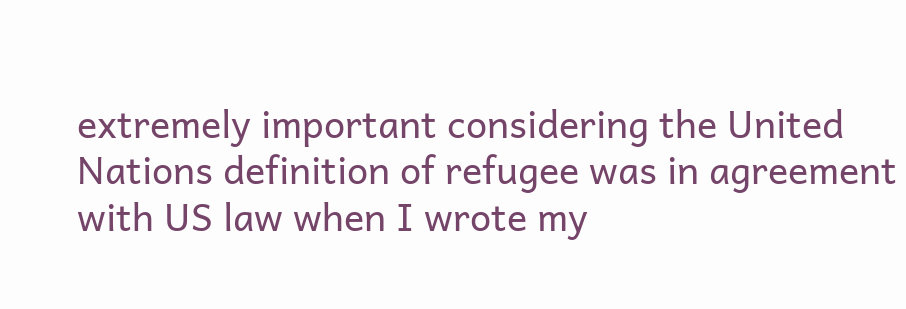extremely important considering the United Nations definition of refugee was in agreement with US law when I wrote my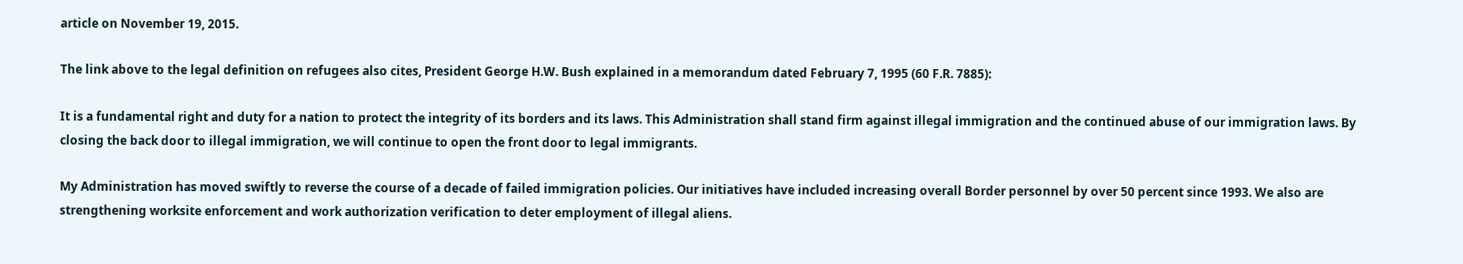article on November 19, 2015.

The link above to the legal definition on refugees also cites, President George H.W. Bush explained in a memorandum dated February 7, 1995 (60 F.R. 7885):

It is a fundamental right and duty for a nation to protect the integrity of its borders and its laws. This Administration shall stand firm against illegal immigration and the continued abuse of our immigration laws. By closing the back door to illegal immigration, we will continue to open the front door to legal immigrants.

My Administration has moved swiftly to reverse the course of a decade of failed immigration policies. Our initiatives have included increasing overall Border personnel by over 50 percent since 1993. We also are strengthening worksite enforcement and work authorization verification to deter employment of illegal aliens.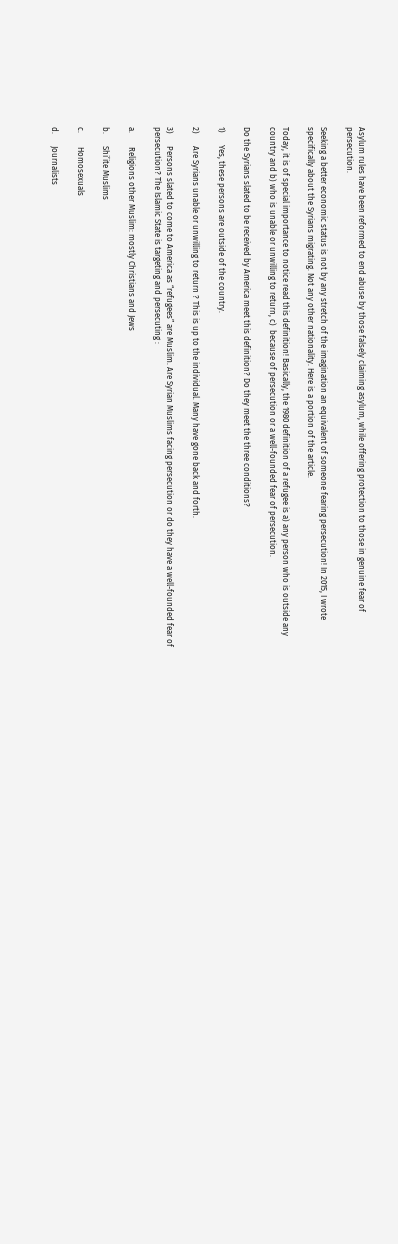Asylum rules have been reformed to end abuse by those falsely claiming asylum, while offering protection to those in genuine fear of persecution.

Seeking a better economic status is not by any stretch of the imagination an equivalent of someone fearing persecution! In 2015, I wrote specifically about the Syrians migrating. Not any other nationality. Here is a portion of the article.

Today, it is of special importance to notice read this definition! Basically, the 1980 definition of a refugee is a) any person who is outside any country and b) who is unable or unwilling to return, c)  because of persecution or a well-founded fear of persecution.

Do the Syrians slated to be received by America meet this definition? Do they meet the three conditions?

1)      Yes, these persons are outside of the country.

2)      Are Syrians unable or unwilling to return ? This is up to the individual. Many have gone back and forth.

3)      Persons slated to come to America as “refugees” are Muslim. Are Syrian Muslims facing persecution or do they have a well-founded fear of persecution? The Islamic State is targeting and persecuting :

a.       Religions other Muslim: mostly Christians and Jews

b.      Shi’ite Muslims

c.       Homosexuals

d.      Journalists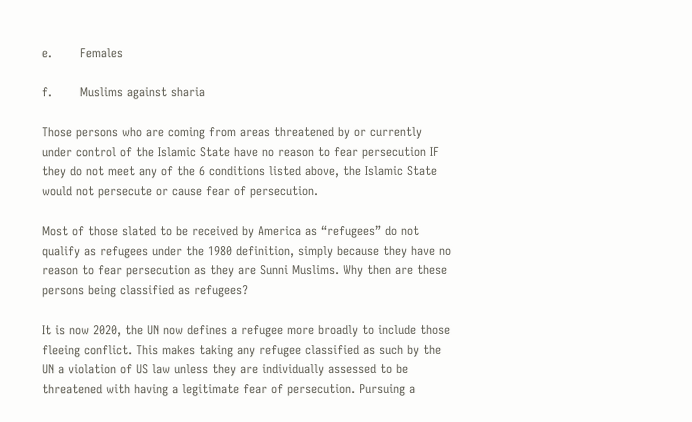e.       Females

f.       Muslims against sharia

Those persons who are coming from areas threatened by or currently under control of the Islamic State have no reason to fear persecution IF they do not meet any of the 6 conditions listed above, the Islamic State would not persecute or cause fear of persecution.

Most of those slated to be received by America as “refugees” do not qualify as refugees under the 1980 definition, simply because they have no reason to fear persecution as they are Sunni Muslims. Why then are these persons being classified as refugees?

It is now 2020, the UN now defines a refugee more broadly to include those fleeing conflict. This makes taking any refugee classified as such by the UN a violation of US law unless they are individually assessed to be threatened with having a legitimate fear of persecution. Pursuing a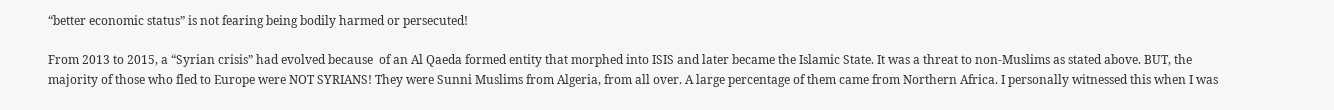“better economic status” is not fearing being bodily harmed or persecuted!

From 2013 to 2015, a “Syrian crisis” had evolved because  of an Al Qaeda formed entity that morphed into ISIS and later became the Islamic State. It was a threat to non-Muslims as stated above. BUT, the majority of those who fled to Europe were NOT SYRIANS! They were Sunni Muslims from Algeria, from all over. A large percentage of them came from Northern Africa. I personally witnessed this when I was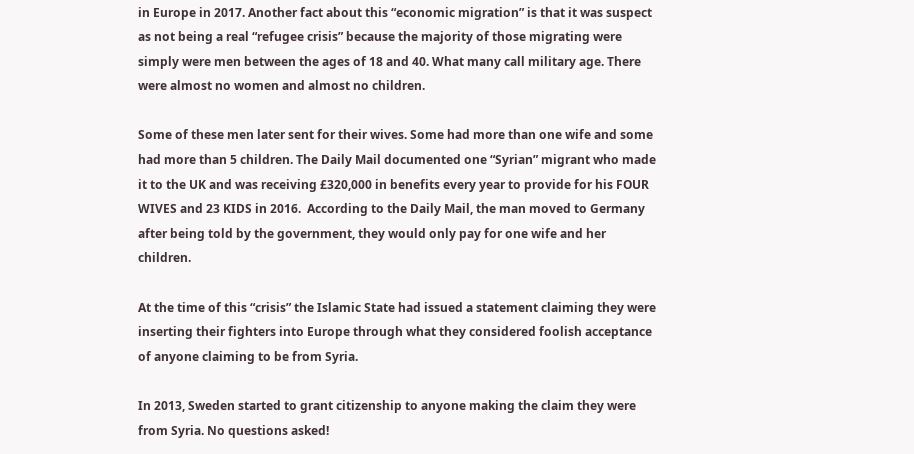in Europe in 2017. Another fact about this “economic migration” is that it was suspect as not being a real “refugee crisis” because the majority of those migrating were simply were men between the ages of 18 and 40. What many call military age. There were almost no women and almost no children.

Some of these men later sent for their wives. Some had more than one wife and some had more than 5 children. The Daily Mail documented one “Syrian” migrant who made it to the UK and was receiving £320,000 in benefits every year to provide for his FOUR WIVES and 23 KIDS in 2016.  According to the Daily Mail, the man moved to Germany after being told by the government, they would only pay for one wife and her children.

At the time of this “crisis” the Islamic State had issued a statement claiming they were inserting their fighters into Europe through what they considered foolish acceptance of anyone claiming to be from Syria.

In 2013, Sweden started to grant citizenship to anyone making the claim they were from Syria. No questions asked!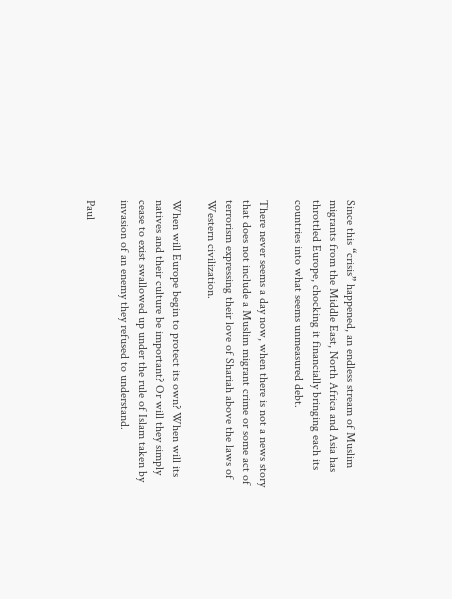Since this “crisis” happened, an endless stream of Muslim migrants from the Middle East, North Africa and Asia has throttled Europe, chocking it financially bringing each its countries into what seems unmeasured debt.

There never seems a day now, when there is not a news story that does not include a Muslim migrant crime or some act of terrorism expressing their love of Shariah above the laws of Western civilization.

When will Europe begin to protect its own? When will its natives and their culture be important? Or will they simply cease to exist swallowed up under the rule of Islam taken by invasion of an enemy they refused to understand.

Paul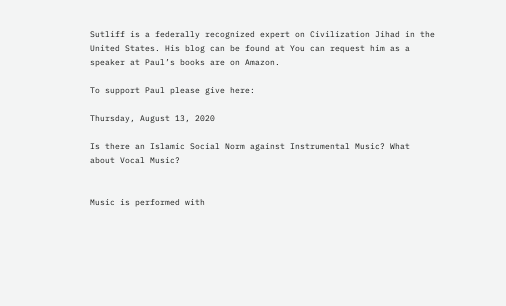Sutliff is a federally recognized expert on Civilization Jihad in the United States. His blog can be found at You can request him as a speaker at Paul’s books are on Amazon.

To support Paul please give here:

Thursday, August 13, 2020

Is there an Islamic Social Norm against Instrumental Music? What about Vocal Music?


Music is performed with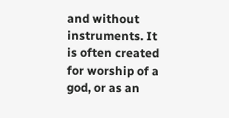and without instruments. It is often created for worship of a god, or as an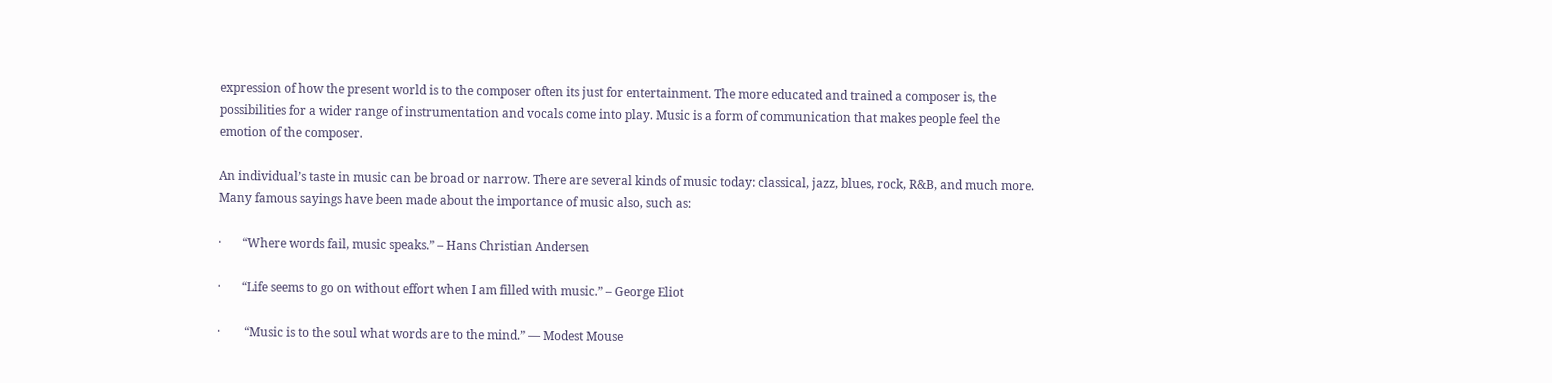expression of how the present world is to the composer often its just for entertainment. The more educated and trained a composer is, the possibilities for a wider range of instrumentation and vocals come into play. Music is a form of communication that makes people feel the emotion of the composer.

An individual’s taste in music can be broad or narrow. There are several kinds of music today: classical, jazz, blues, rock, R&B, and much more. Many famous sayings have been made about the importance of music also, such as:

·       “Where words fail, music speaks.” – Hans Christian Andersen

·       “Life seems to go on without effort when I am filled with music.” – George Eliot

·        “Music is to the soul what words are to the mind.” ― Modest Mouse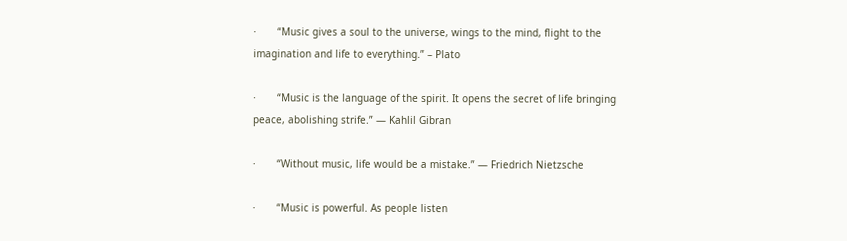·       “Music gives a soul to the universe, wings to the mind, flight to the imagination and life to everything.” – Plato

·       “Music is the language of the spirit. It opens the secret of life bringing peace, abolishing strife.” ― Kahlil Gibran

·       “Without music, life would be a mistake.” ― Friedrich Nietzsche

·       “Music is powerful. As people listen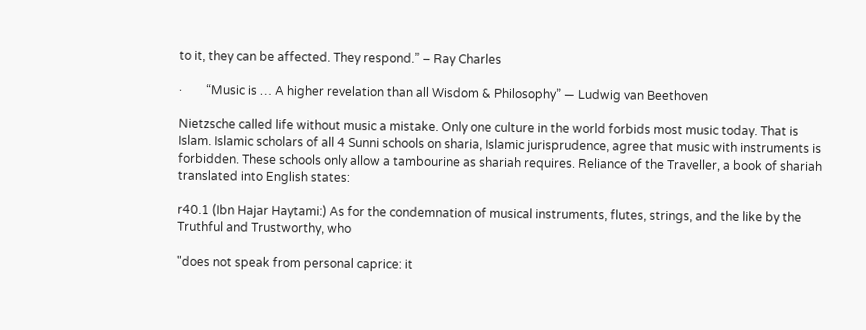to it, they can be affected. They respond.” – Ray Charles

·        “Music is … A higher revelation than all Wisdom & Philosophy” ― Ludwig van Beethoven

Nietzsche called life without music a mistake. Only one culture in the world forbids most music today. That is Islam. Islamic scholars of all 4 Sunni schools on sharia, Islamic jurisprudence, agree that music with instruments is forbidden. These schools only allow a tambourine as shariah requires. Reliance of the Traveller, a book of shariah translated into English states:

r40.1 (Ibn Hajar Haytami:) As for the condemnation of musical instruments, flutes, strings, and the like by the Truthful and Trustworthy, who

"does not speak from personal caprice: it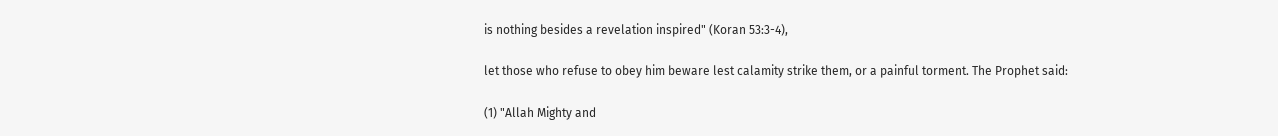is nothing besides a revelation inspired" (Koran 53:3-4),

let those who refuse to obey him beware lest calamity strike them, or a painful torment. The Prophet said:

(1) "Allah Mighty and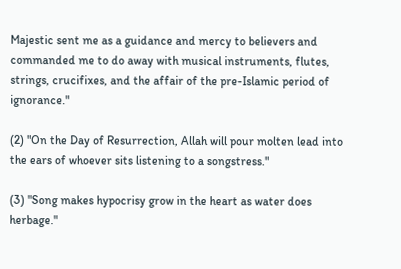Majestic sent me as a guidance and mercy to believers and commanded me to do away with musical instruments, flutes, strings, crucifixes, and the affair of the pre-Islamic period of ignorance."

(2) "On the Day of Resurrection, Allah will pour molten lead into the ears of whoever sits listening to a songstress."

(3) "Song makes hypocrisy grow in the heart as water does herbage."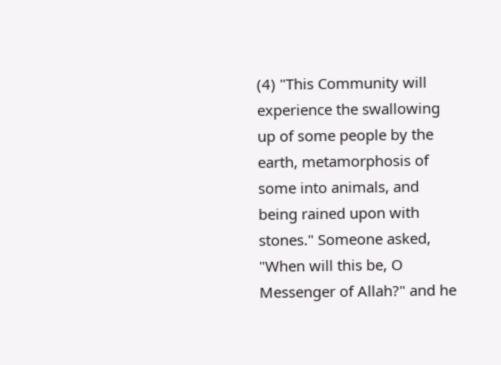(4) "This Community will experience the swallowing up of some people by the earth, metamorphosis of some into animals, and being rained upon with stones." Someone asked, "When will this be, O Messenger of Allah?" and he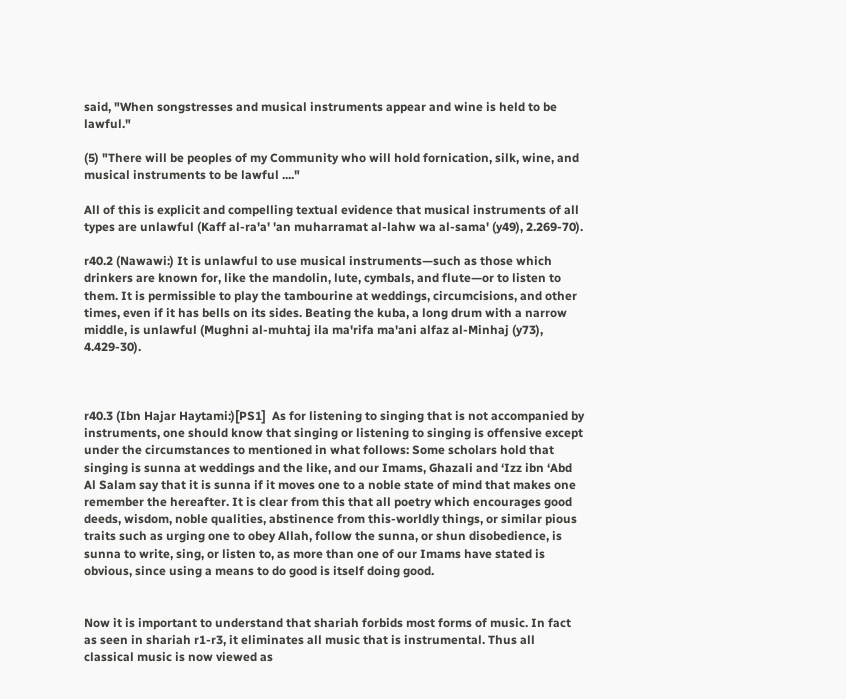said, "When songstresses and musical instruments appear and wine is held to be lawful."

(5) "There will be peoples of my Community who will hold fornication, silk, wine, and musical instruments to be lawful ...."

All of this is explicit and compelling textual evidence that musical instruments of all types are unlawful (Kaff al-ra'a' 'an muharramat al-lahw wa al-sama' (y49), 2.269-70).

r40.2 (Nawawi:) It is unlawful to use musical instruments—such as those which drinkers are known for, like the mandolin, lute, cymbals, and flute—or to listen to them. It is permissible to play the tambourine at weddings, circumcisions, and other times, even if it has bells on its sides. Beating the kuba, a long drum with a narrow middle, is unlawful (Mughni al-muhtaj ila ma'rifa ma'ani alfaz al-Minhaj (y73), 4.429-30).



r40.3 (Ibn Hajar Haytami:)[PS1]  As for listening to singing that is not accompanied by instruments, one should know that singing or listening to singing is offensive except under the circumstances to mentioned in what follows: Some scholars hold that singing is sunna at weddings and the like, and our Imams, Ghazali and ‘Izz ibn ‘Abd Al Salam say that it is sunna if it moves one to a noble state of mind that makes one remember the hereafter. It is clear from this that all poetry which encourages good deeds, wisdom, noble qualities, abstinence from this-worldly things, or similar pious traits such as urging one to obey Allah, follow the sunna, or shun disobedience, is sunna to write, sing, or listen to, as more than one of our Imams have stated is obvious, since using a means to do good is itself doing good.


Now it is important to understand that shariah forbids most forms of music. In fact as seen in shariah r1-r3, it eliminates all music that is instrumental. Thus all classical music is now viewed as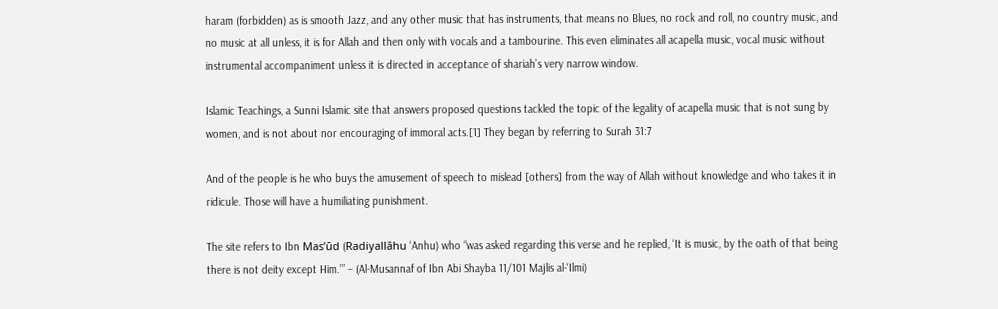haram (forbidden) as is smooth Jazz, and any other music that has instruments, that means no Blues, no rock and roll, no country music, and no music at all unless, it is for Allah and then only with vocals and a tambourine. This even eliminates all acapella music, vocal music without instrumental accompaniment unless it is directed in acceptance of shariah’s very narrow window.

Islamic Teachings, a Sunni Islamic site that answers proposed questions tackled the topic of the legality of acapella music that is not sung by women, and is not about nor encouraging of immoral acts.[1] They began by referring to Surah 31:7

And of the people is he who buys the amusement of speech to mislead [others] from the way of Allah without knowledge and who takes it in ridicule. Those will have a humiliating punishment.

The site refers to Ibn Mas’ūd (Radiyallāhu ‘Anhu) who “was asked regarding this verse and he replied, ‘It is music, by the oath of that being there is not deity except Him.’” – (Al-Musannaf of Ibn Abi Shayba 11/101 Majlis al-‘Ilmi)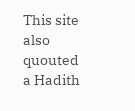This site also quouted a Hadith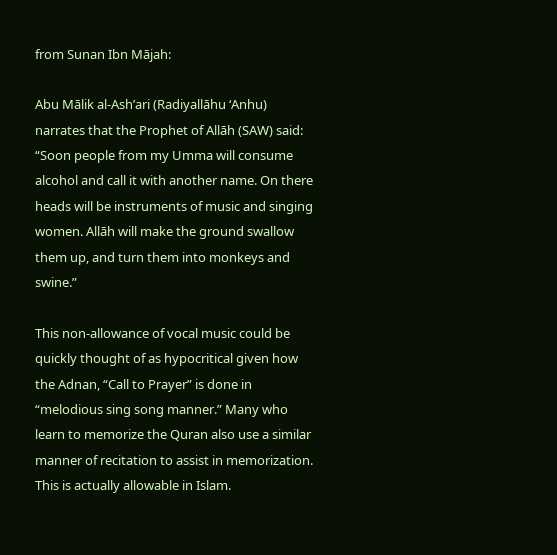from Sunan Ibn Mājah:

Abu Mālik al-Ash’ari (Radiyallāhu ‘Anhu) narrates that the Prophet of Allāh (SAW) said: “Soon people from my Umma will consume alcohol and call it with another name. On there heads will be instruments of music and singing women. Allāh will make the ground swallow them up, and turn them into monkeys and swine.”

This non-allowance of vocal music could be quickly thought of as hypocritical given how the Adnan, “Call to Prayer” is done in “melodious sing song manner.” Many who learn to memorize the Quran also use a similar manner of recitation to assist in memorization. This is actually allowable in Islam.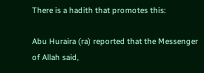There is a hadith that promotes this:

Abu Huraira (ra) reported that the Messenger of Allah said,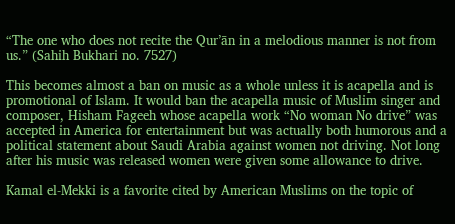“The one who does not recite the Qur’ān in a melodious manner is not from us.” (Sahih Bukhari no. 7527)

This becomes almost a ban on music as a whole unless it is acapella and is promotional of Islam. It would ban the acapella music of Muslim singer and composer, Hisham Fageeh whose acapella work “No woman No drive” was accepted in America for entertainment but was actually both humorous and a political statement about Saudi Arabia against women not driving. Not long after his music was released women were given some allowance to drive.

Kamal el-Mekki is a favorite cited by American Muslims on the topic of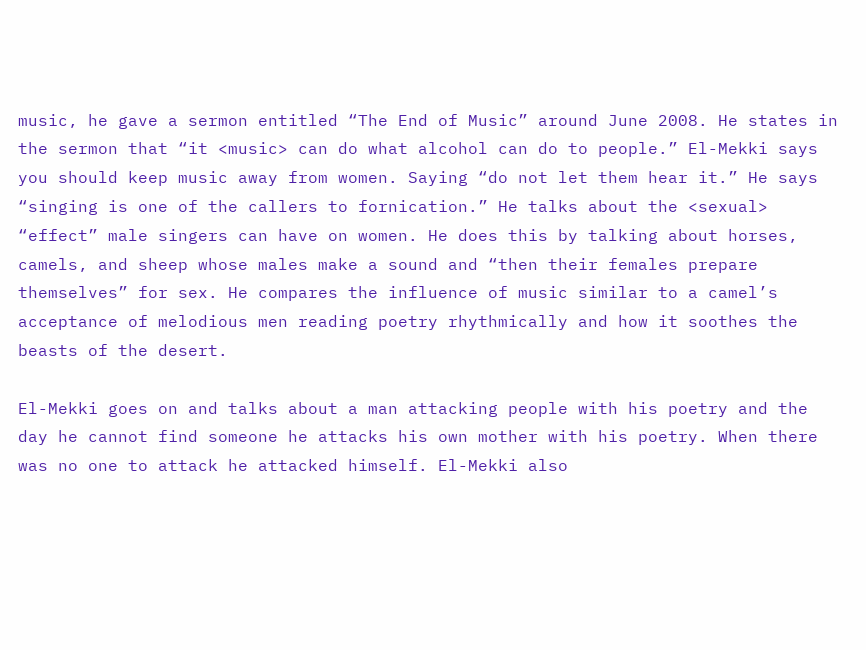music, he gave a sermon entitled “The End of Music” around June 2008. He states in the sermon that “it <music> can do what alcohol can do to people.” El-Mekki says you should keep music away from women. Saying “do not let them hear it.” He says “singing is one of the callers to fornication.” He talks about the <sexual> “effect” male singers can have on women. He does this by talking about horses, camels, and sheep whose males make a sound and “then their females prepare themselves” for sex. He compares the influence of music similar to a camel’s acceptance of melodious men reading poetry rhythmically and how it soothes the beasts of the desert.

El-Mekki goes on and talks about a man attacking people with his poetry and the day he cannot find someone he attacks his own mother with his poetry. When there was no one to attack he attacked himself. El-Mekki also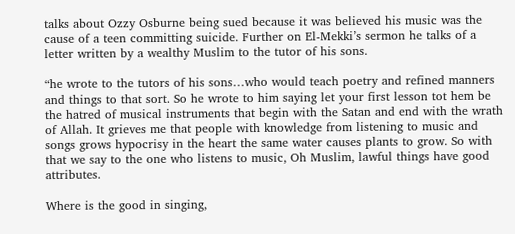talks about Ozzy Osburne being sued because it was believed his music was the cause of a teen committing suicide. Further on El-Mekki’s sermon he talks of a letter written by a wealthy Muslim to the tutor of his sons.

“he wrote to the tutors of his sons…who would teach poetry and refined manners and things to that sort. So he wrote to him saying let your first lesson tot hem be the hatred of musical instruments that begin with the Satan and end with the wrath of Allah. It grieves me that people with knowledge from listening to music and songs grows hypocrisy in the heart the same water causes plants to grow. So with that we say to the one who listens to music, Oh Muslim, lawful things have good attributes.

Where is the good in singing,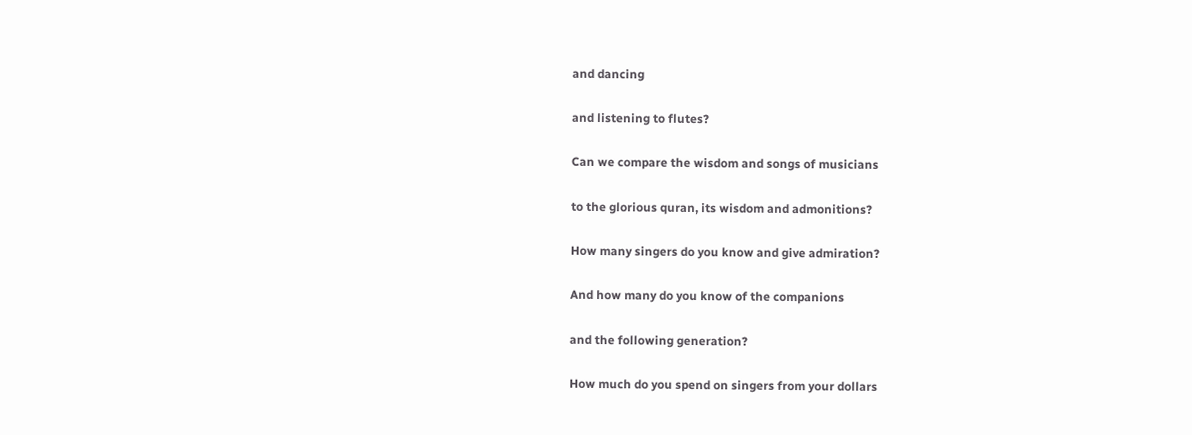and dancing

and listening to flutes?

Can we compare the wisdom and songs of musicians

to the glorious quran, its wisdom and admonitions?

How many singers do you know and give admiration?

And how many do you know of the companions

and the following generation?

How much do you spend on singers from your dollars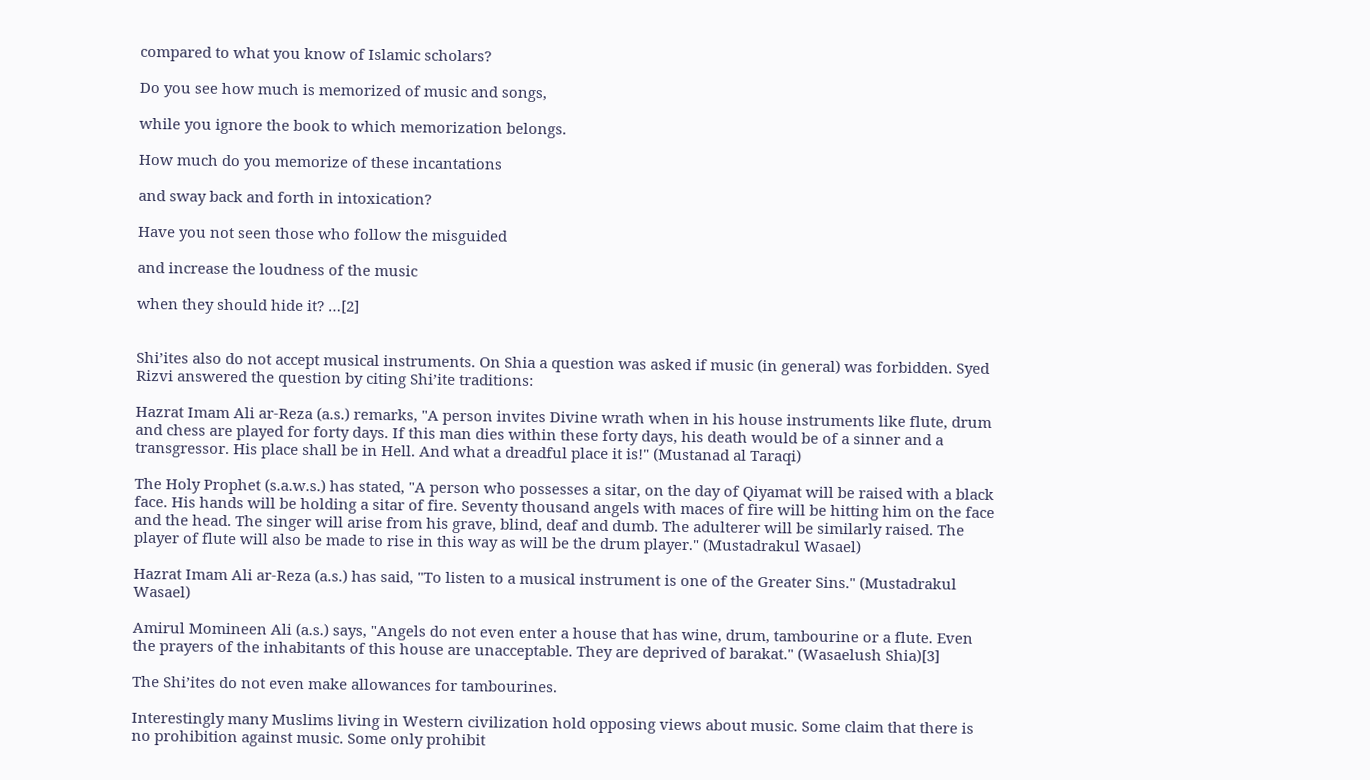compared to what you know of Islamic scholars?

Do you see how much is memorized of music and songs,

while you ignore the book to which memorization belongs.

How much do you memorize of these incantations

and sway back and forth in intoxication?

Have you not seen those who follow the misguided

and increase the loudness of the music

when they should hide it? …[2]


Shi’ites also do not accept musical instruments. On Shia a question was asked if music (in general) was forbidden. Syed Rizvi answered the question by citing Shi’ite traditions:

Hazrat Imam Ali ar-Reza (a.s.) remarks, "A person invites Divine wrath when in his house instruments like flute, drum and chess are played for forty days. If this man dies within these forty days, his death would be of a sinner and a transgressor. His place shall be in Hell. And what a dreadful place it is!" (Mustanad al Taraqi)

The Holy Prophet (s.a.w.s.) has stated, "A person who possesses a sitar, on the day of Qiyamat will be raised with a black face. His hands will be holding a sitar of fire. Seventy thousand angels with maces of fire will be hitting him on the face and the head. The singer will arise from his grave, blind, deaf and dumb. The adulterer will be similarly raised. The player of flute will also be made to rise in this way as will be the drum player." (Mustadrakul Wasael)

Hazrat Imam Ali ar-Reza (a.s.) has said, "To listen to a musical instrument is one of the Greater Sins." (Mustadrakul Wasael)

Amirul Momineen Ali (a.s.) says, "Angels do not even enter a house that has wine, drum, tambourine or a flute. Even the prayers of the inhabitants of this house are unacceptable. They are deprived of barakat." (Wasaelush Shia)[3]

The Shi’ites do not even make allowances for tambourines.

Interestingly many Muslims living in Western civilization hold opposing views about music. Some claim that there is no prohibition against music. Some only prohibit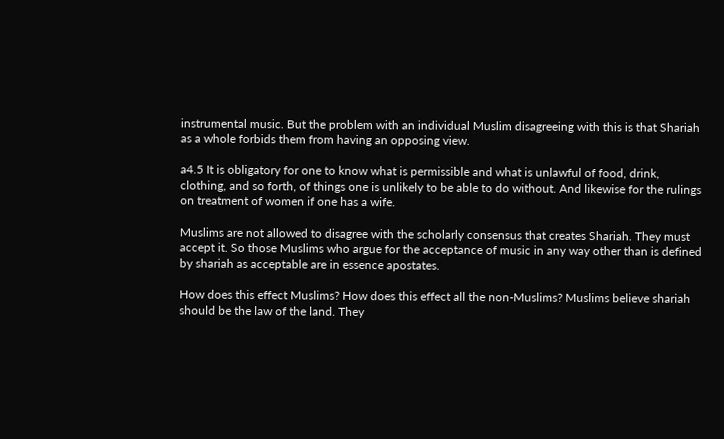instrumental music. But the problem with an individual Muslim disagreeing with this is that Shariah as a whole forbids them from having an opposing view.

a4.5 It is obligatory for one to know what is permissible and what is unlawful of food, drink, clothing, and so forth, of things one is unlikely to be able to do without. And likewise for the rulings on treatment of women if one has a wife.

Muslims are not allowed to disagree with the scholarly consensus that creates Shariah. They must accept it. So those Muslims who argue for the acceptance of music in any way other than is defined by shariah as acceptable are in essence apostates.

How does this effect Muslims? How does this effect all the non-Muslims? Muslims believe shariah should be the law of the land. They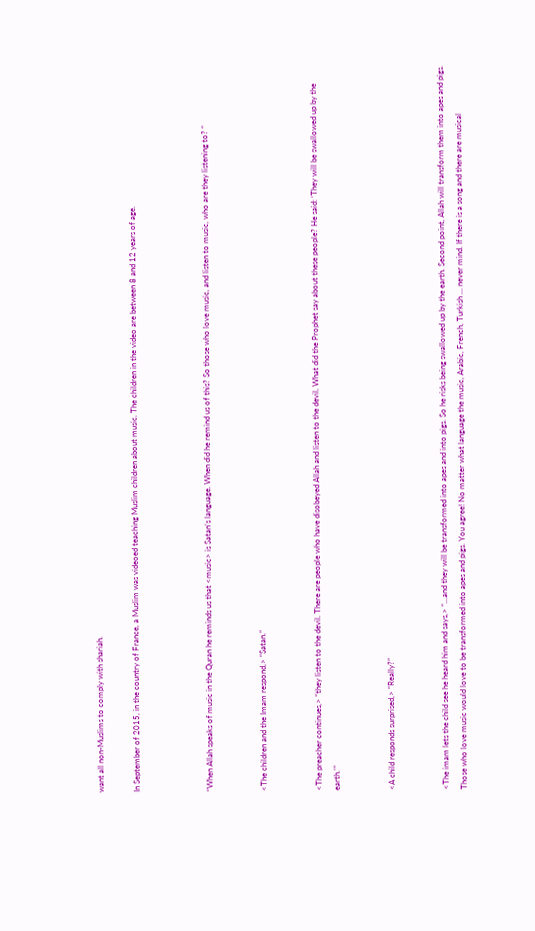want all non-Muslims to comply with shariah.

In September of 2015, in the country of France, a Muslim was videoed teaching Muslim children about music. The children in the video are between 8 and 12 years of age.



“When Allah speaks of music in the Quran he reminds us that <music> is Satan’s language. When did he remind us of this? So those who love music, and listen to music, who are they listening to? “


<The children and the Imam respond,> “Satan.”


<The preacher continues,> “they listen to the devil. There are people who have disobeyed Allah and listen to the devil. What did the Prophet say about these people? He said: ‘They will be swallowed up by the earth.’”


<A child responds surprised,> “Really?”


<The imam lets the child see he heard him and says,> “…and they will be transformed into apes and into pigs. So he risks being swallowed up by the earth. Second point, Allah will transform them into apes and pigs. Those who love music would love to be transformed into apes and pigs. You agree! No matter what language the music, Arabic, French, Turkish … never mind. If there is a song and there are musical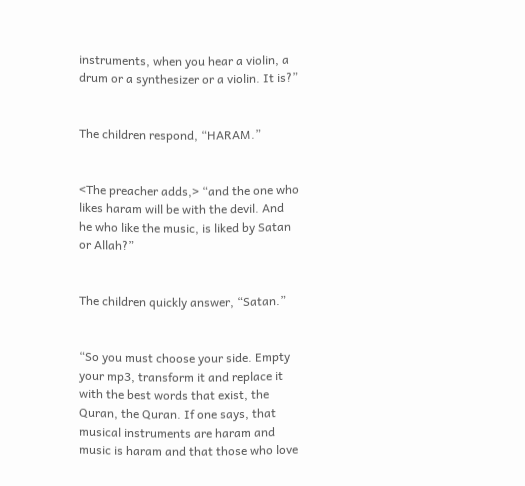instruments, when you hear a violin, a drum or a synthesizer or a violin. It is?”


The children respond, “HARAM.”


<The preacher adds,> “and the one who  likes haram will be with the devil. And he who like the music, is liked by Satan or Allah?”


The children quickly answer, “Satan.”


“So you must choose your side. Empty your mp3, transform it and replace it with the best words that exist, the Quran, the Quran. If one says, that musical instruments are haram and music is haram and that those who love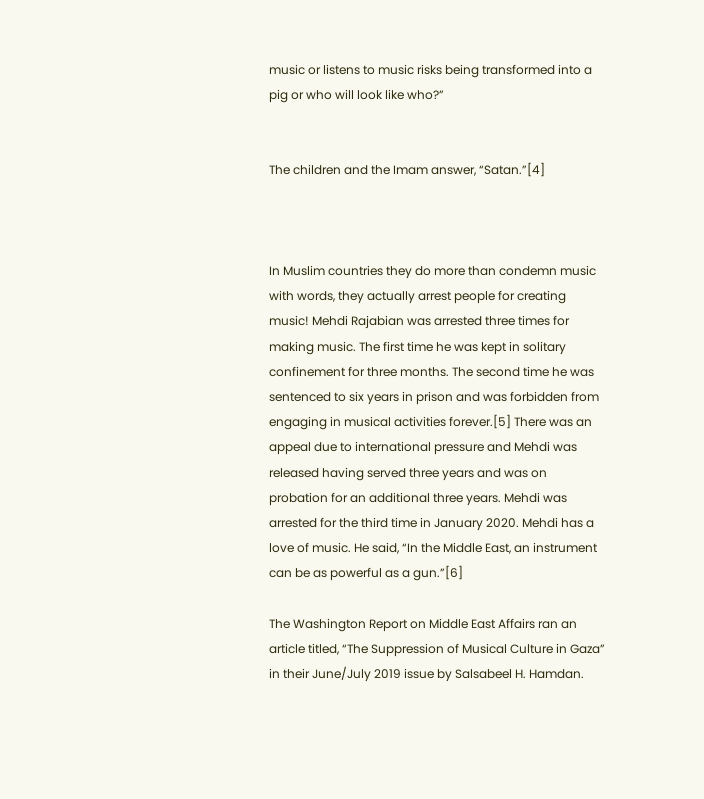music or listens to music risks being transformed into a pig or who will look like who?”


The children and the Imam answer, “Satan.”[4]



In Muslim countries they do more than condemn music with words, they actually arrest people for creating music! Mehdi Rajabian was arrested three times for making music. The first time he was kept in solitary confinement for three months. The second time he was sentenced to six years in prison and was forbidden from engaging in musical activities forever.[5] There was an appeal due to international pressure and Mehdi was released having served three years and was on probation for an additional three years. Mehdi was arrested for the third time in January 2020. Mehdi has a love of music. He said, “In the Middle East, an instrument can be as powerful as a gun.”[6]

The Washington Report on Middle East Affairs ran an article titled, “The Suppression of Musical Culture in Gaza” in their June/July 2019 issue by Salsabeel H. Hamdan.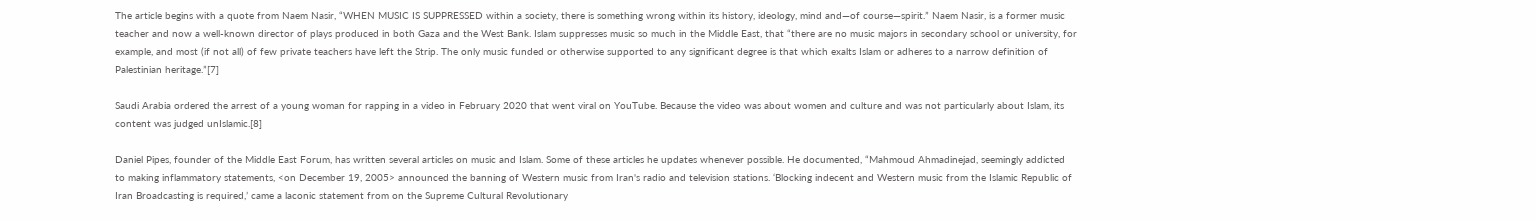The article begins with a quote from Naem Nasir, “WHEN MUSIC IS SUPPRESSED within a society, there is something wrong within its history, ideology, mind and—of course—spirit.” Naem Nasir, is a former music teacher and now a well-known director of plays produced in both Gaza and the West Bank. Islam suppresses music so much in the Middle East, that “there are no music majors in secondary school or university, for example, and most (if not all) of few private teachers have left the Strip. The only music funded or otherwise supported to any significant degree is that which exalts Islam or adheres to a narrow definition of Palestinian heritage.”[7]

Saudi Arabia ordered the arrest of a young woman for rapping in a video in February 2020 that went viral on YouTube. Because the video was about women and culture and was not particularly about Islam, its content was judged unIslamic.[8]

Daniel Pipes, founder of the Middle East Forum, has written several articles on music and Islam. Some of these articles he updates whenever possible. He documented, “Mahmoud Ahmadinejad, seemingly addicted to making inflammatory statements, <on December 19, 2005> announced the banning of Western music from Iran's radio and television stations. ‘Blocking indecent and Western music from the Islamic Republic of Iran Broadcasting is required,’ came a laconic statement from on the Supreme Cultural Revolutionary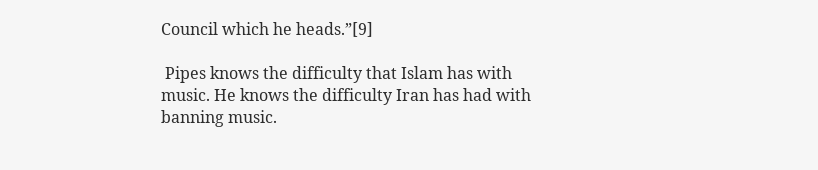Council which he heads.”[9]

 Pipes knows the difficulty that Islam has with music. He knows the difficulty Iran has had with banning music.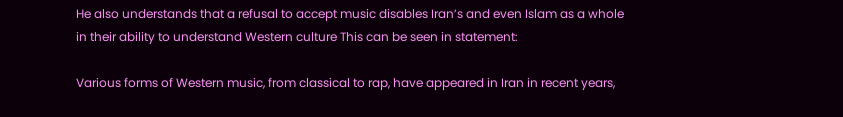He also understands that a refusal to accept music disables Iran’s and even Islam as a whole in their ability to understand Western culture This can be seen in statement:

Various forms of Western music, from classical to rap, have appeared in Iran in recent years,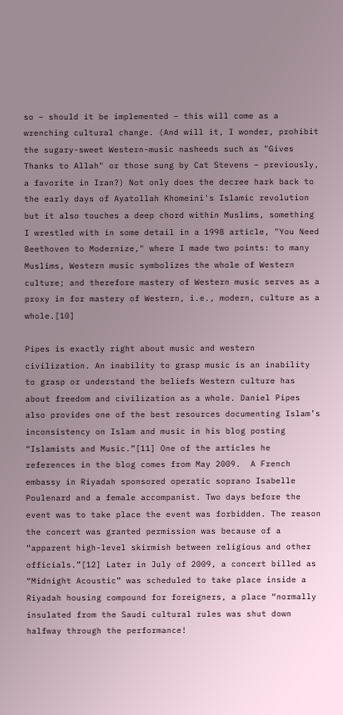so – should it be implemented – this will come as a wrenching cultural change. (And will it, I wonder, prohibit the sugary-sweet Western-music nasheeds such as "Gives Thanks to Allah" or those sung by Cat Stevens – previously, a favorite in Iran?) Not only does the decree hark back to the early days of Ayatollah Khomeini's Islamic revolution but it also touches a deep chord within Muslims, something I wrestled with in some detail in a 1998 article, "You Need Beethoven to Modernize," where I made two points: to many Muslims, Western music symbolizes the whole of Western culture; and therefore mastery of Western music serves as a proxy in for mastery of Western, i.e., modern, culture as a whole.[10]

Pipes is exactly right about music and western civilization. An inability to grasp music is an inability to grasp or understand the beliefs Western culture has about freedom and civilization as a whole. Daniel Pipes also provides one of the best resources documenting Islam’s inconsistency on Islam and music in his blog posting “Islamists and Music.”[11] One of the articles he references in the blog comes from May 2009.  A French embassy in Riyadah sponsored operatic soprano Isabelle Poulenard and a female accompanist. Two days before the event was to take place the event was forbidden. The reason the concert was granted permission was because of a “apparent high-level skirmish between religious and other officials.”[12] Later in July of 2009, a concert billed as “Midnight Acoustic” was scheduled to take place inside a Riyadah housing compound for foreigners, a place “normally insulated from the Saudi cultural rules was shut down halfway through the performance!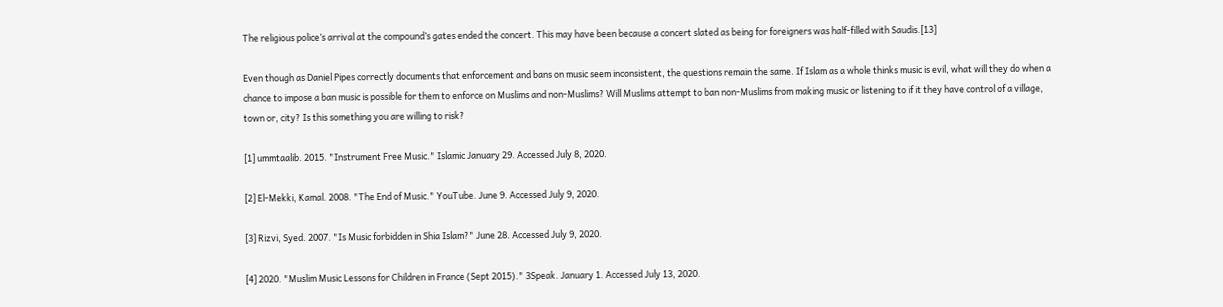The religious police’s arrival at the compound’s gates ended the concert. This may have been because a concert slated as being for foreigners was half-filled with Saudis.[13]

Even though as Daniel Pipes correctly documents that enforcement and bans on music seem inconsistent, the questions remain the same. If Islam as a whole thinks music is evil, what will they do when a chance to impose a ban music is possible for them to enforce on Muslims and non-Muslims? Will Muslims attempt to ban non-Muslims from making music or listening to if it they have control of a village, town or, city? Is this something you are willing to risk?

[1] ummtaalib. 2015. "Instrument Free Music." Islamic January 29. Accessed July 8, 2020.

[2] El-Mekki, Kamal. 2008. "The End of Music." YouTube. June 9. Accessed July 9, 2020.

[3] Rizvi, Syed. 2007. "Is Music forbidden in Shia Islam?" June 28. Accessed July 9, 2020.

[4] 2020. "Muslim Music Lessons for Children in France (Sept 2015)." 3Speak. January 1. Accessed July 13, 2020.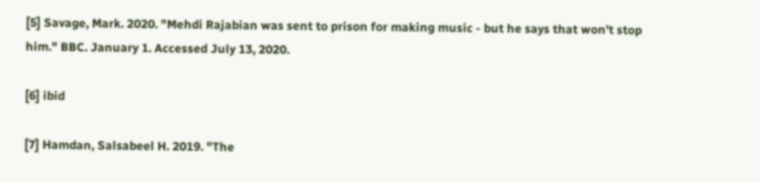[5] Savage, Mark. 2020. "Mehdi Rajabian was sent to prison for making music - but he says that won't stop him." BBC. January 1. Accessed July 13, 2020.

[6] ibid

[7] Hamdan, Salsabeel H. 2019. "The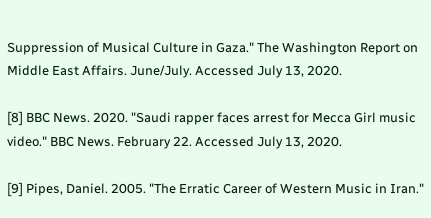Suppression of Musical Culture in Gaza." The Washington Report on Middle East Affairs. June/July. Accessed July 13, 2020.

[8] BBC News. 2020. "Saudi rapper faces arrest for Mecca Girl music video." BBC News. February 22. Accessed July 13, 2020.

[9] Pipes, Daniel. 2005. "The Erratic Career of Western Music in Iran."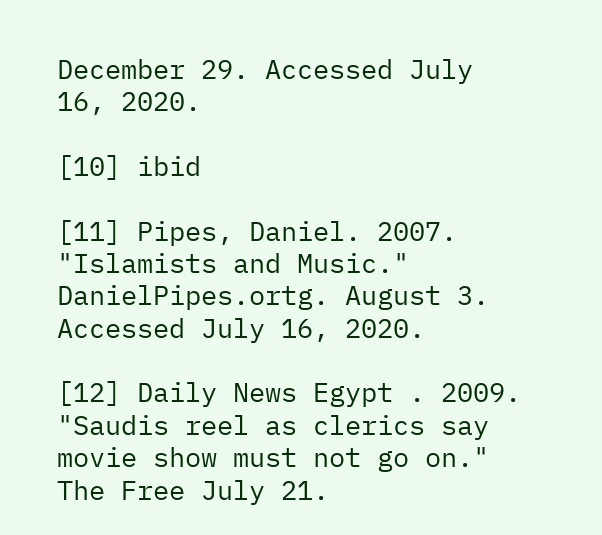December 29. Accessed July 16, 2020.

[10] ibid

[11] Pipes, Daniel. 2007. "Islamists and Music." DanielPipes.ortg. August 3. Accessed July 16, 2020.

[12] Daily News Egypt . 2009. "Saudis reel as clerics say movie show must not go on." The Free July 21.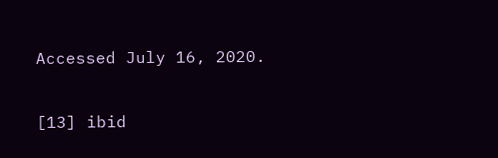Accessed July 16, 2020.

[13] ibid